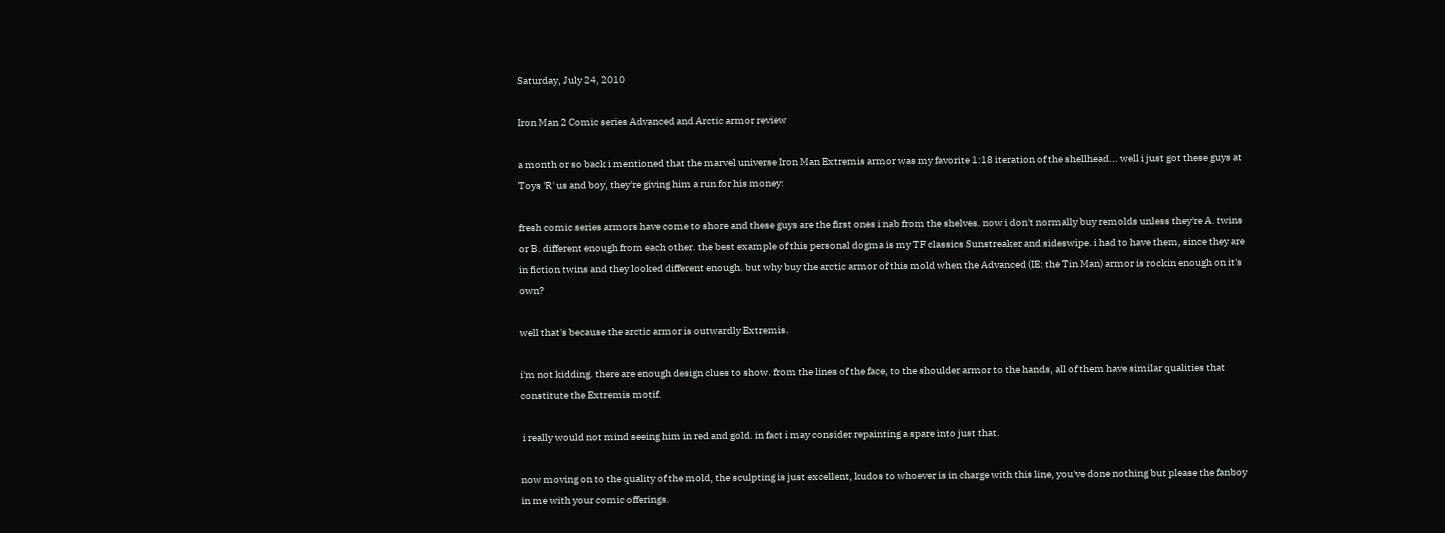Saturday, July 24, 2010

Iron Man 2 Comic series Advanced and Arctic armor review

a month or so back i mentioned that the marvel universe Iron Man Extremis armor was my favorite 1:18 iteration of the shellhead... well i just got these guys at Toys 'R' us and boy, they're giving him a run for his money:

fresh comic series armors have come to shore and these guys are the first ones i nab from the shelves. now i don't normally buy remolds unless they're A. twins or B. different enough from each other. the best example of this personal dogma is my TF classics Sunstreaker and sideswipe. i had to have them, since they are in fiction twins and they looked different enough. but why buy the arctic armor of this mold when the Advanced (IE: the Tin Man) armor is rockin enough on it's own?

well that's because the arctic armor is outwardly Extremis.

i'm not kidding. there are enough design clues to show. from the lines of the face, to the shoulder armor to the hands, all of them have similar qualities that constitute the Extremis motif.

 i really would not mind seeing him in red and gold. in fact i may consider repainting a spare into just that.

now moving on to the quality of the mold, the sculpting is just excellent, kudos to whoever is in charge with this line, you've done nothing but please the fanboy in me with your comic offerings.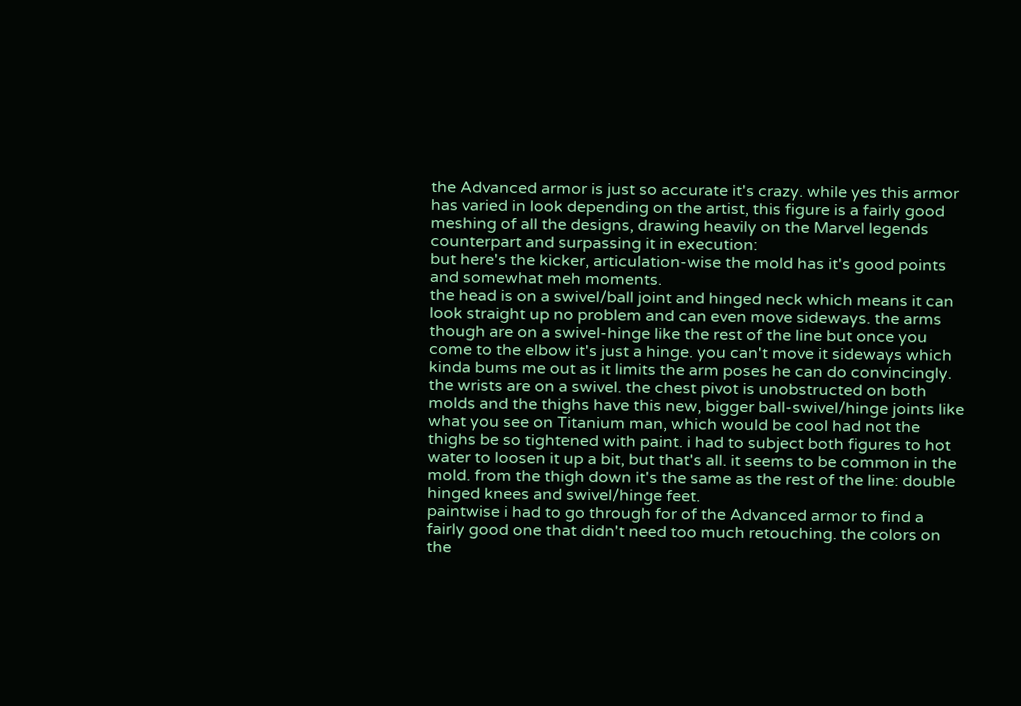the Advanced armor is just so accurate it's crazy. while yes this armor has varied in look depending on the artist, this figure is a fairly good meshing of all the designs, drawing heavily on the Marvel legends counterpart and surpassing it in execution:
but here's the kicker, articulation-wise the mold has it's good points and somewhat meh moments.
the head is on a swivel/ball joint and hinged neck which means it can look straight up no problem and can even move sideways. the arms though are on a swivel-hinge like the rest of the line but once you come to the elbow it's just a hinge. you can't move it sideways which kinda bums me out as it limits the arm poses he can do convincingly. the wrists are on a swivel. the chest pivot is unobstructed on both molds and the thighs have this new, bigger ball-swivel/hinge joints like what you see on Titanium man, which would be cool had not the thighs be so tightened with paint. i had to subject both figures to hot water to loosen it up a bit, but that's all. it seems to be common in the mold. from the thigh down it's the same as the rest of the line: double hinged knees and swivel/hinge feet.
paintwise i had to go through for of the Advanced armor to find a fairly good one that didn't need too much retouching. the colors on the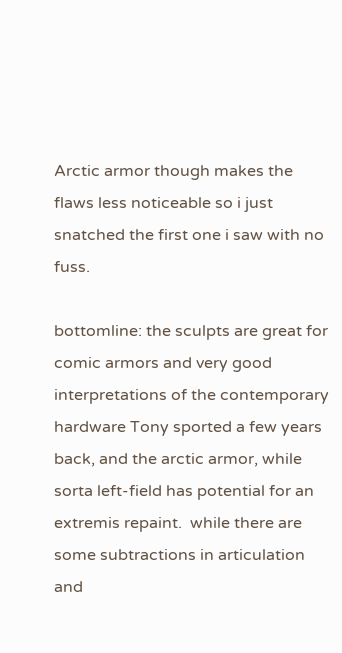Arctic armor though makes the flaws less noticeable so i just snatched the first one i saw with no fuss.

bottomline: the sculpts are great for comic armors and very good interpretations of the contemporary hardware Tony sported a few years back, and the arctic armor, while sorta left-field has potential for an extremis repaint.  while there are some subtractions in articulation and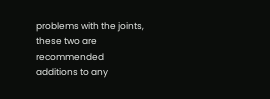problems with the joints, these two are recommended additions to any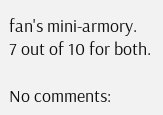fan's mini-armory.
7 out of 10 for both.

No comments: